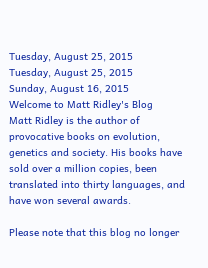Tuesday, August 25, 2015
Tuesday, August 25, 2015
Sunday, August 16, 2015
Welcome to Matt Ridley's Blog
Matt Ridley is the author of provocative books on evolution, genetics and society. His books have sold over a million copies, been translated into thirty languages, and have won several awards.

Please note that this blog no longer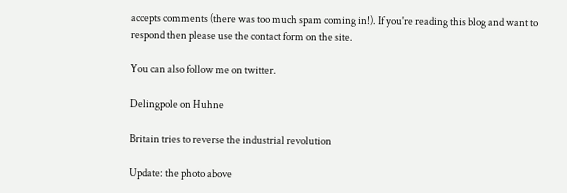accepts comments (there was too much spam coming in!). If you're reading this blog and want to respond then please use the contact form on the site.

You can also follow me on twitter.

Delingpole on Huhne

Britain tries to reverse the industrial revolution

Update: the photo above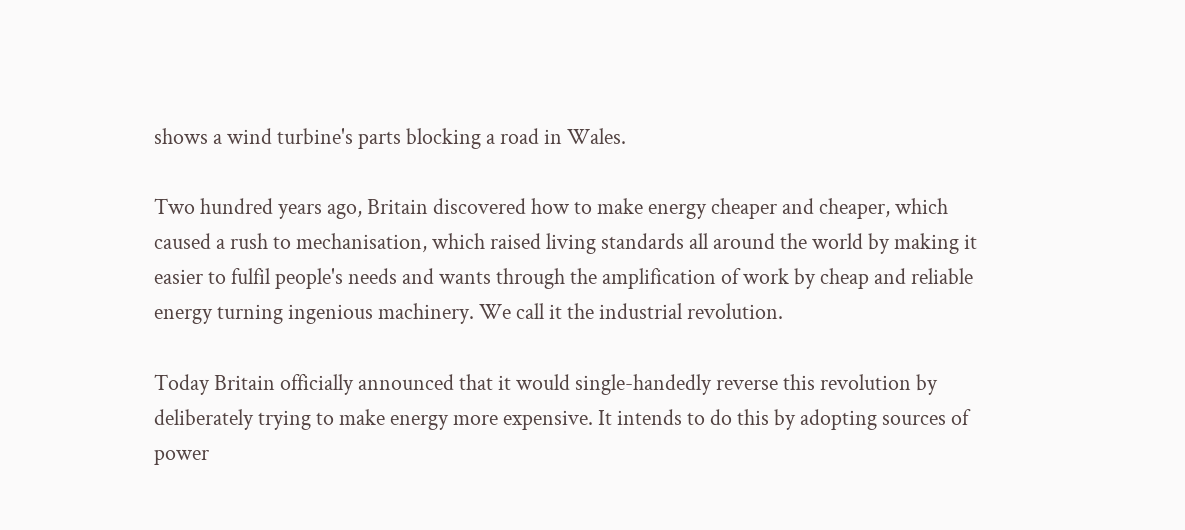shows a wind turbine's parts blocking a road in Wales.

Two hundred years ago, Britain discovered how to make energy cheaper and cheaper, which caused a rush to mechanisation, which raised living standards all around the world by making it easier to fulfil people's needs and wants through the amplification of work by cheap and reliable energy turning ingenious machinery. We call it the industrial revolution.

Today Britain officially announced that it would single-handedly reverse this revolution by deliberately trying to make energy more expensive. It intends to do this by adopting sources of power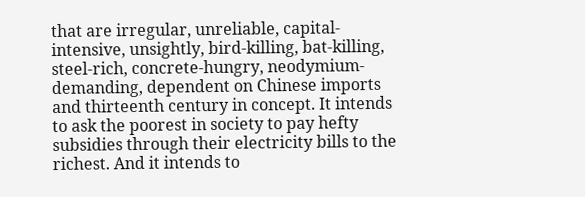that are irregular, unreliable, capital-intensive, unsightly, bird-killing, bat-killing, steel-rich, concrete-hungry, neodymium-demanding, dependent on Chinese imports and thirteenth century in concept. It intends to ask the poorest in society to pay hefty subsidies through their electricity bills to the richest. And it intends to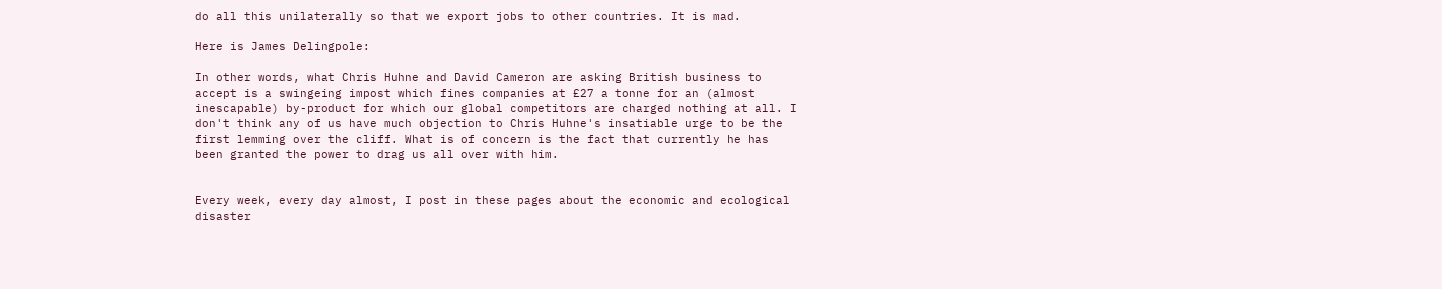do all this unilaterally so that we export jobs to other countries. It is mad.

Here is James Delingpole:

In other words, what Chris Huhne and David Cameron are asking British business to accept is a swingeing impost which fines companies at £27 a tonne for an (almost inescapable) by-product for which our global competitors are charged nothing at all. I don't think any of us have much objection to Chris Huhne's insatiable urge to be the first lemming over the cliff. What is of concern is the fact that currently he has been granted the power to drag us all over with him.


Every week, every day almost, I post in these pages about the economic and ecological disaster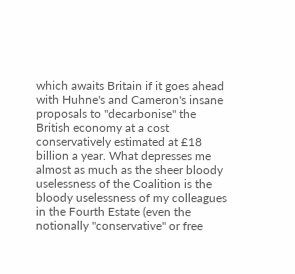which awaits Britain if it goes ahead with Huhne's and Cameron's insane proposals to "decarbonise" the British economy at a cost conservatively estimated at £18 billion a year. What depresses me almost as much as the sheer bloody uselessness of the Coalition is the bloody uselessness of my colleagues in the Fourth Estate (even the notionally "conservative" or free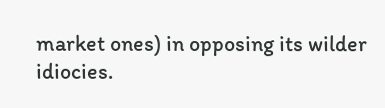market ones) in opposing its wilder idiocies.